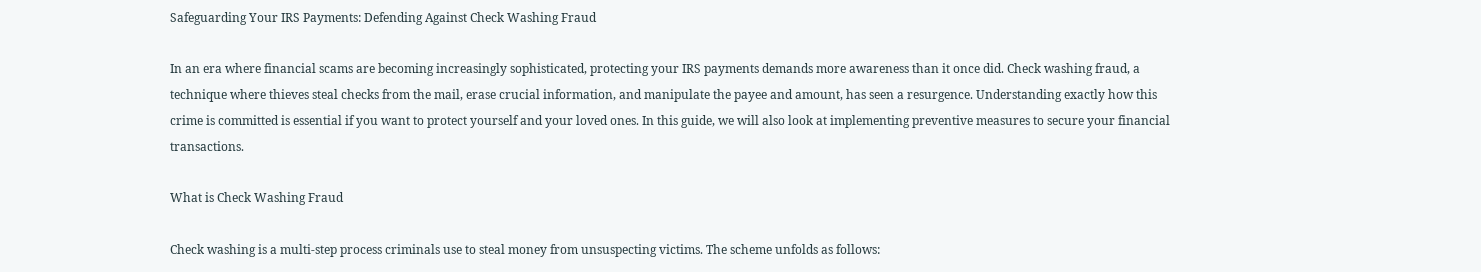Safeguarding Your IRS Payments: Defending Against Check Washing Fraud

In an era where financial scams are becoming increasingly sophisticated, protecting your IRS payments demands more awareness than it once did. Check washing fraud, a technique where thieves steal checks from the mail, erase crucial information, and manipulate the payee and amount, has seen a resurgence. Understanding exactly how this crime is committed is essential if you want to protect yourself and your loved ones. In this guide, we will also look at implementing preventive measures to secure your financial transactions.

What is Check Washing Fraud

Check washing is a multi-step process criminals use to steal money from unsuspecting victims. The scheme unfolds as follows: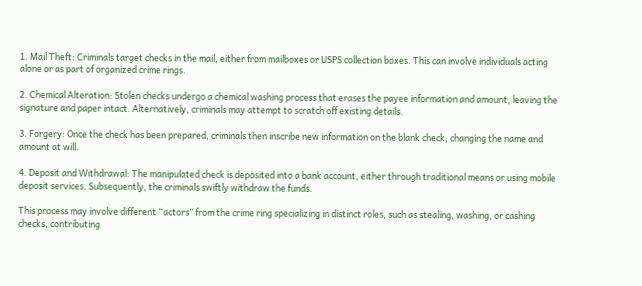1. Mail Theft: Criminals target checks in the mail, either from mailboxes or USPS collection boxes. This can involve individuals acting alone or as part of organized crime rings.

2. Chemical Alteration: Stolen checks undergo a chemical washing process that erases the payee information and amount, leaving the signature and paper intact. Alternatively, criminals may attempt to scratch off existing details.

3. Forgery: Once the check has been prepared, criminals then inscribe new information on the blank check, changing the name and amount at will.

4. Deposit and Withdrawal: The manipulated check is deposited into a bank account, either through traditional means or using mobile deposit services. Subsequently, the criminals swiftly withdraw the funds.

This process may involve different “actors” from the crime ring specializing in distinct roles, such as stealing, washing, or cashing checks, contributing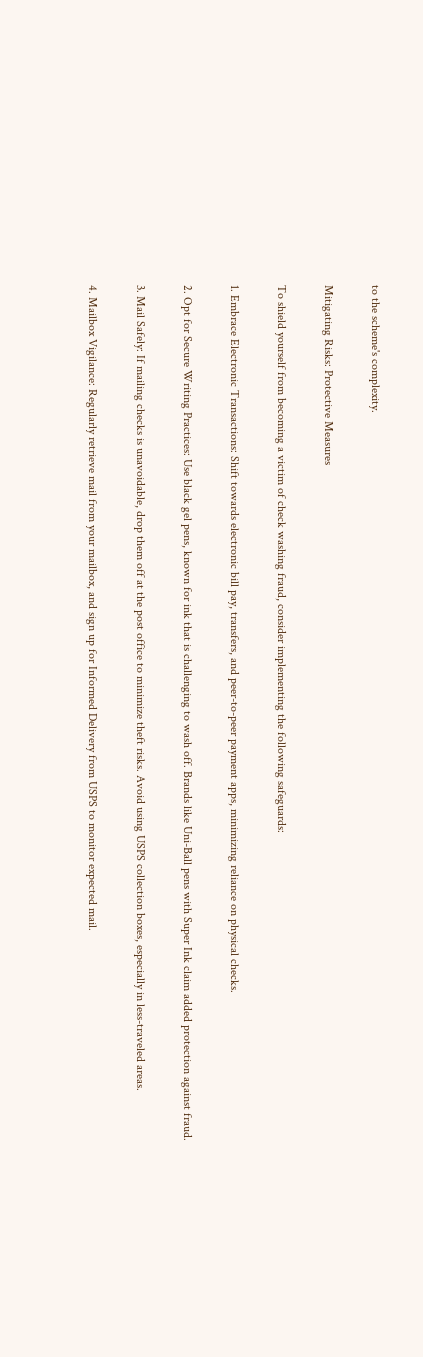to the scheme's complexity.

Mitigating Risks: Protective Measures

To shield yourself from becoming a victim of check washing fraud, consider implementing the following safeguards:

1. Embrace Electronic Transactions: Shift towards electronic bill pay, transfers, and peer-to-peer payment apps, minimizing reliance on physical checks.

2. Opt for Secure Writing Practices: Use black gel pens, known for ink that is challenging to wash off. Brands like Uni-Ball pens with Super Ink claim added protection against fraud.

3. Mail Safely: If mailing checks is unavoidable, drop them off at the post office to minimize theft risks. Avoid using USPS collection boxes, especially in less-traveled areas.

4. Mailbox Vigilance: Regularly retrieve mail from your mailbox, and sign up for Informed Delivery from USPS to monitor expected mail.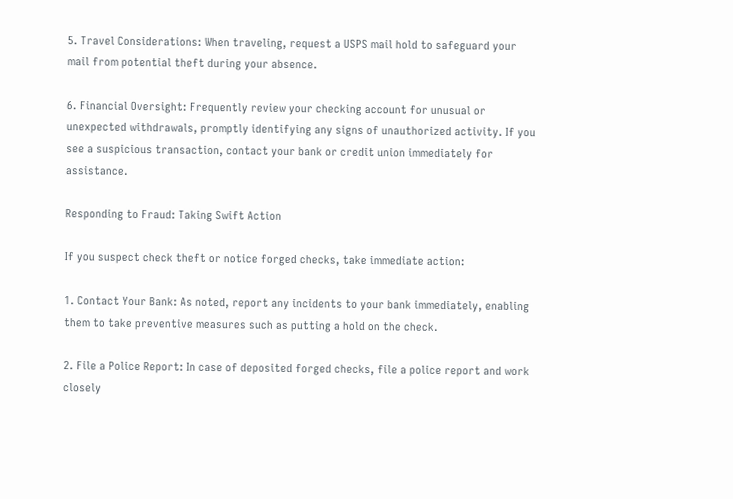5. Travel Considerations: When traveling, request a USPS mail hold to safeguard your mail from potential theft during your absence.

6. Financial Oversight: Frequently review your checking account for unusual or unexpected withdrawals, promptly identifying any signs of unauthorized activity. If you see a suspicious transaction, contact your bank or credit union immediately for assistance.

Responding to Fraud: Taking Swift Action

If you suspect check theft or notice forged checks, take immediate action:

1. Contact Your Bank: As noted, report any incidents to your bank immediately, enabling them to take preventive measures such as putting a hold on the check.

2. File a Police Report: In case of deposited forged checks, file a police report and work closely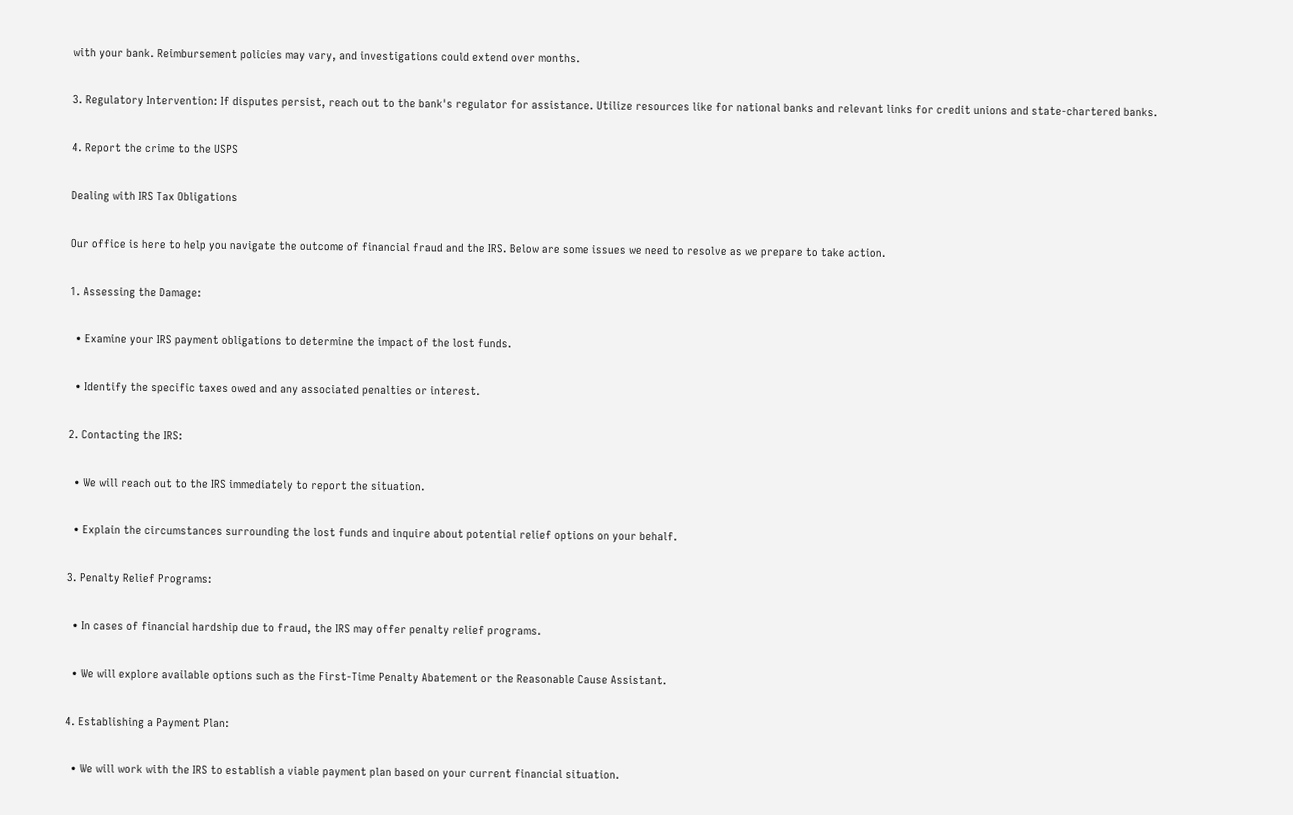with your bank. Reimbursement policies may vary, and investigations could extend over months.

3. Regulatory Intervention: If disputes persist, reach out to the bank's regulator for assistance. Utilize resources like for national banks and relevant links for credit unions and state-chartered banks.

4. Report the crime to the USPS

Dealing with IRS Tax Obligations

Our office is here to help you navigate the outcome of financial fraud and the IRS. Below are some issues we need to resolve as we prepare to take action.

1. Assessing the Damage:

  • Examine your IRS payment obligations to determine the impact of the lost funds.

  • Identify the specific taxes owed and any associated penalties or interest.

2. Contacting the IRS:

  • We will reach out to the IRS immediately to report the situation.

  • Explain the circumstances surrounding the lost funds and inquire about potential relief options on your behalf.

3. Penalty Relief Programs:

  • In cases of financial hardship due to fraud, the IRS may offer penalty relief programs.

  • We will explore available options such as the First-Time Penalty Abatement or the Reasonable Cause Assistant.

4. Establishing a Payment Plan:

  • We will work with the IRS to establish a viable payment plan based on your current financial situation.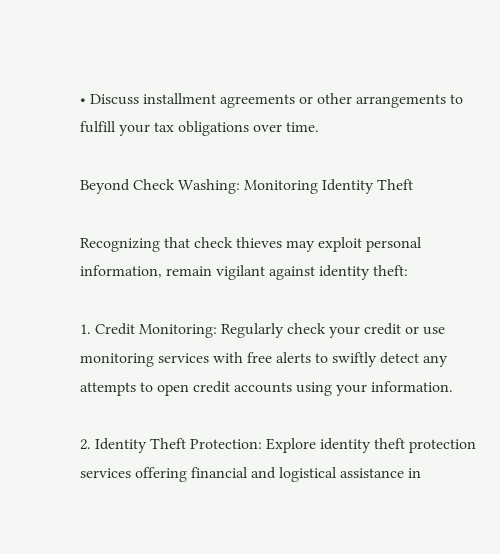• Discuss installment agreements or other arrangements to fulfill your tax obligations over time.

Beyond Check Washing: Monitoring Identity Theft

Recognizing that check thieves may exploit personal information, remain vigilant against identity theft:

1. Credit Monitoring: Regularly check your credit or use monitoring services with free alerts to swiftly detect any attempts to open credit accounts using your information.

2. Identity Theft Protection: Explore identity theft protection services offering financial and logistical assistance in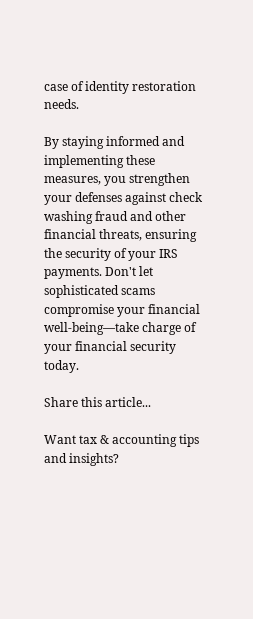case of identity restoration needs.

By staying informed and implementing these measures, you strengthen your defenses against check washing fraud and other financial threats, ensuring the security of your IRS payments. Don't let sophisticated scams compromise your financial well-being—take charge of your financial security today.

Share this article...

Want tax & accounting tips and insights?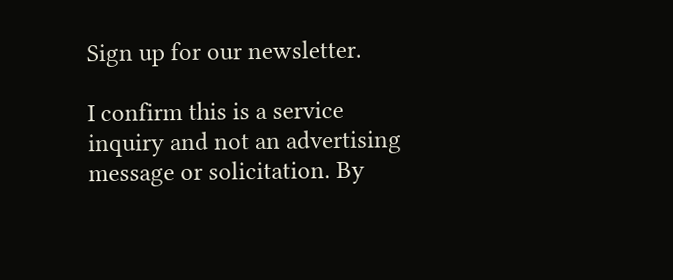Sign up for our newsletter.

I confirm this is a service inquiry and not an advertising message or solicitation. By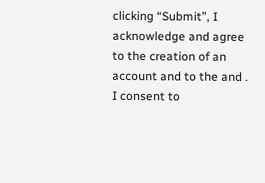clicking “Submit”, I acknowledge and agree to the creation of an account and to the and .
I consent to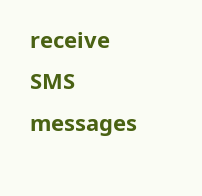receive SMS messages